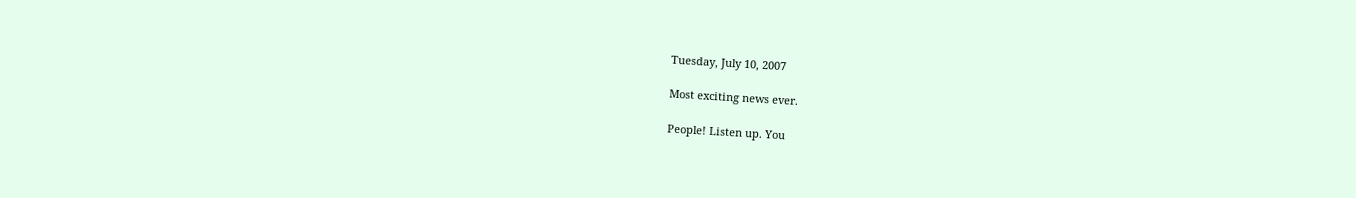Tuesday, July 10, 2007

Most exciting news ever.

People! Listen up. You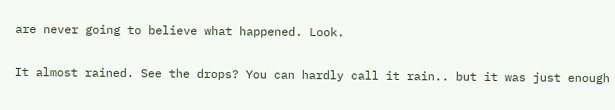are never going to believe what happened. Look.

It almost rained. See the drops? You can hardly call it rain.. but it was just enough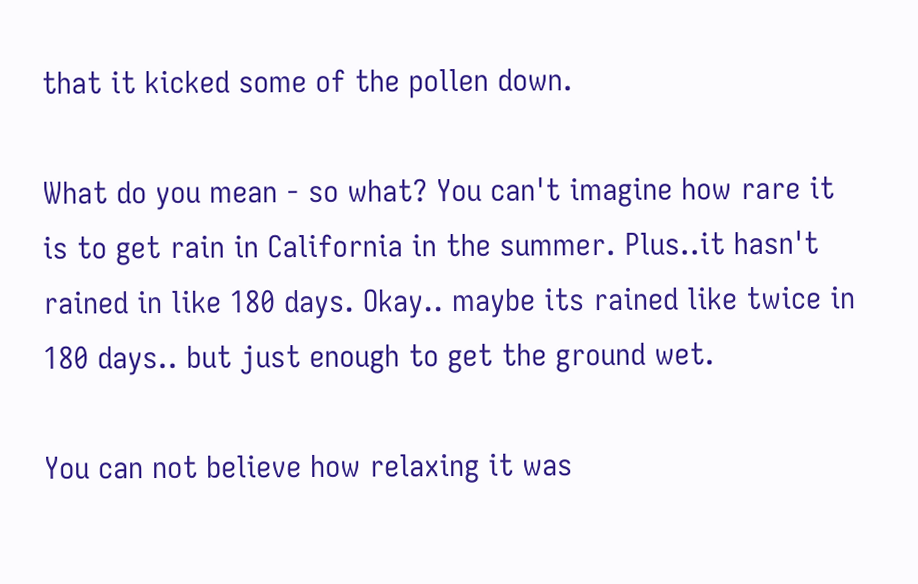that it kicked some of the pollen down.

What do you mean - so what? You can't imagine how rare it is to get rain in California in the summer. Plus..it hasn't rained in like 180 days. Okay.. maybe its rained like twice in 180 days.. but just enough to get the ground wet.

You can not believe how relaxing it was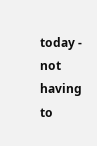today - not having to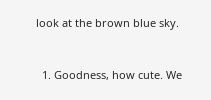look at the brown blue sky.


  1. Goodness, how cute. We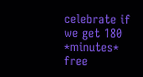celebrate if we get 180 *minutes* free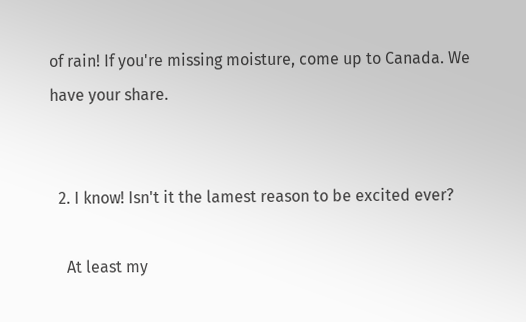of rain! If you're missing moisture, come up to Canada. We have your share.


  2. I know! Isn't it the lamest reason to be excited ever?

    At least my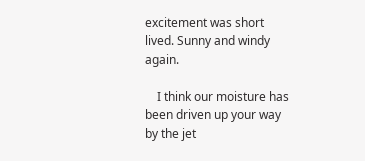excitement was short lived. Sunny and windy again.

    I think our moisture has been driven up your way by the jet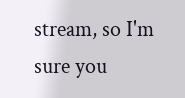stream, so I'm sure you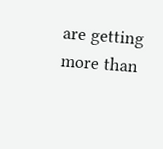are getting more than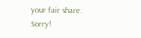your fair share. Sorry!